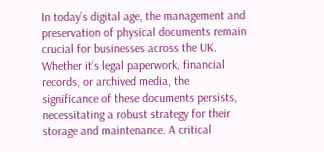In today’s digital age, the management and preservation of physical documents remain crucial for businesses across the UK. Whether it’s legal paperwork, financial records, or archived media, the significance of these documents persists, necessitating a robust strategy for their storage and maintenance. A critical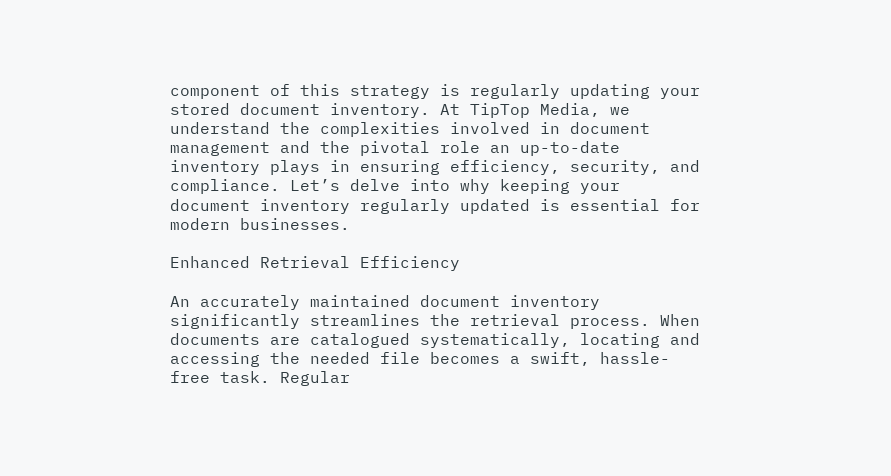component of this strategy is regularly updating your stored document inventory. At TipTop Media, we understand the complexities involved in document management and the pivotal role an up-to-date inventory plays in ensuring efficiency, security, and compliance. Let’s delve into why keeping your document inventory regularly updated is essential for modern businesses.

Enhanced Retrieval Efficiency

An accurately maintained document inventory significantly streamlines the retrieval process. When documents are catalogued systematically, locating and accessing the needed file becomes a swift, hassle-free task. Regular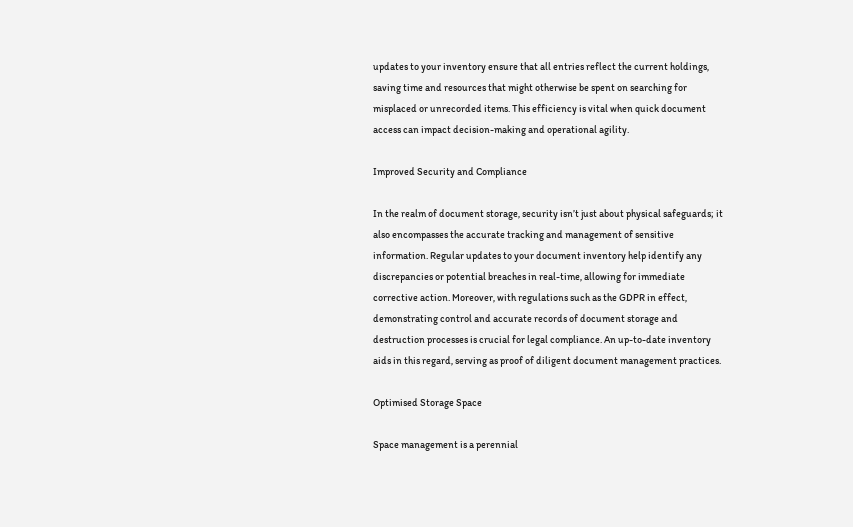updates to your inventory ensure that all entries reflect the current holdings, saving time and resources that might otherwise be spent on searching for misplaced or unrecorded items. This efficiency is vital when quick document access can impact decision-making and operational agility.

Improved Security and Compliance

In the realm of document storage, security isn’t just about physical safeguards; it also encompasses the accurate tracking and management of sensitive information. Regular updates to your document inventory help identify any discrepancies or potential breaches in real-time, allowing for immediate corrective action. Moreover, with regulations such as the GDPR in effect, demonstrating control and accurate records of document storage and destruction processes is crucial for legal compliance. An up-to-date inventory aids in this regard, serving as proof of diligent document management practices.

Optimised Storage Space

Space management is a perennial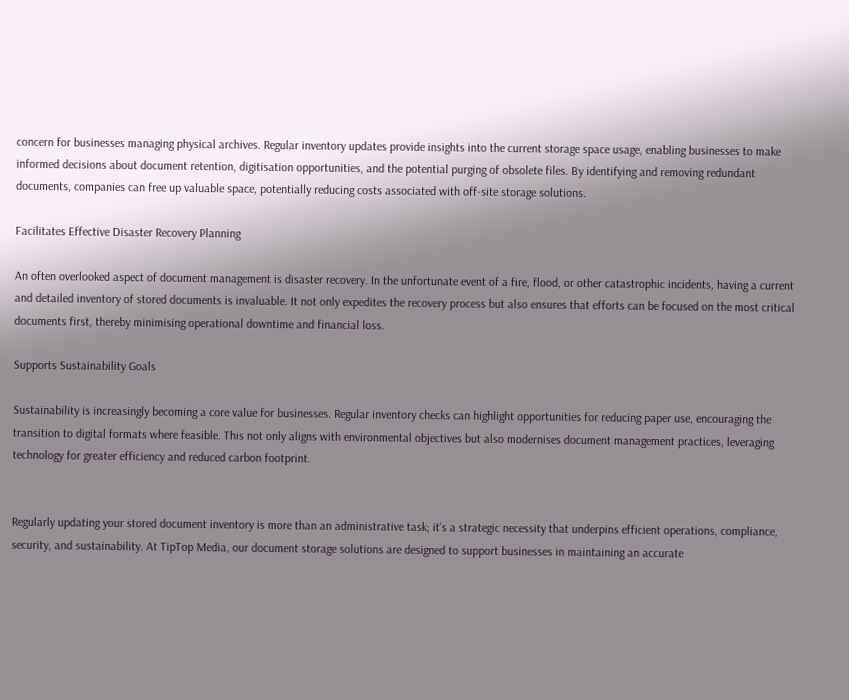concern for businesses managing physical archives. Regular inventory updates provide insights into the current storage space usage, enabling businesses to make informed decisions about document retention, digitisation opportunities, and the potential purging of obsolete files. By identifying and removing redundant documents, companies can free up valuable space, potentially reducing costs associated with off-site storage solutions.

Facilitates Effective Disaster Recovery Planning

An often overlooked aspect of document management is disaster recovery. In the unfortunate event of a fire, flood, or other catastrophic incidents, having a current and detailed inventory of stored documents is invaluable. It not only expedites the recovery process but also ensures that efforts can be focused on the most critical documents first, thereby minimising operational downtime and financial loss.

Supports Sustainability Goals

Sustainability is increasingly becoming a core value for businesses. Regular inventory checks can highlight opportunities for reducing paper use, encouraging the transition to digital formats where feasible. This not only aligns with environmental objectives but also modernises document management practices, leveraging technology for greater efficiency and reduced carbon footprint.


Regularly updating your stored document inventory is more than an administrative task; it’s a strategic necessity that underpins efficient operations, compliance, security, and sustainability. At TipTop Media, our document storage solutions are designed to support businesses in maintaining an accurate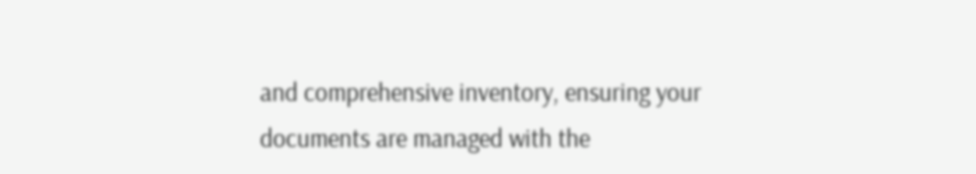and comprehensive inventory, ensuring your documents are managed with the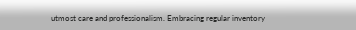utmost care and professionalism. Embracing regular inventory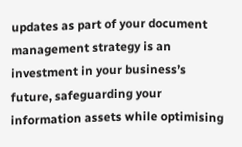updates as part of your document management strategy is an investment in your business’s future, safeguarding your information assets while optimising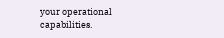your operational capabilities.